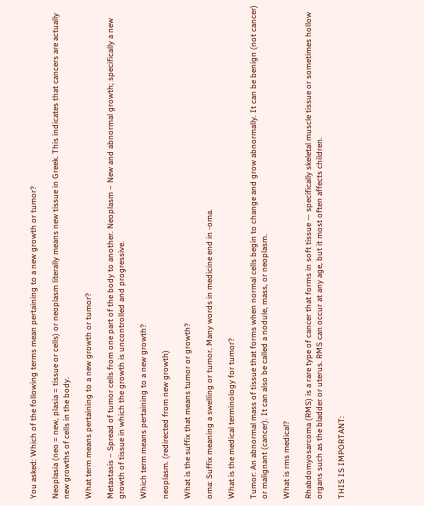You asked: Which of the following terms mean pertaining to a new growth or tumor?

Neoplasia (neo = new, plasia = tissue or cells) or neoplasm literally means new tissue in Greek. This indicates that cancers are actually new growths of cells in the body.

What term means pertaining to a new growth or tumor?

Metastasis – Spread of tumor cells from one part of the body to another. Neoplasm – New and abnormal growth; specifically a new growth of tissue in which the growth is uncontrolled and progressive.

Which term means pertaining to a new growth?

neoplasm. (redirected from new growth)

What is the suffix that means tumor or growth?

oma: Suffix meaning a swelling or tumor. Many words in medicine end in -oma.

What is the medical terminology for tumor?

Tumor: An abnormal mass of tissue that forms when normal cells begin to change and grow abnormally. It can be benign (not cancer) or malignant (cancer). It can also be called a nodule, mass, or neoplasm.

What is rms medical?

Rhabdomyosarcoma (RMS) is a rare type of cancer that forms in soft tissue — specifically skeletal muscle tissue or sometimes hollow organs such as the bladder or uterus. RMS can occur at any age, but it most often affects children.

THIS IS IMPORTANT: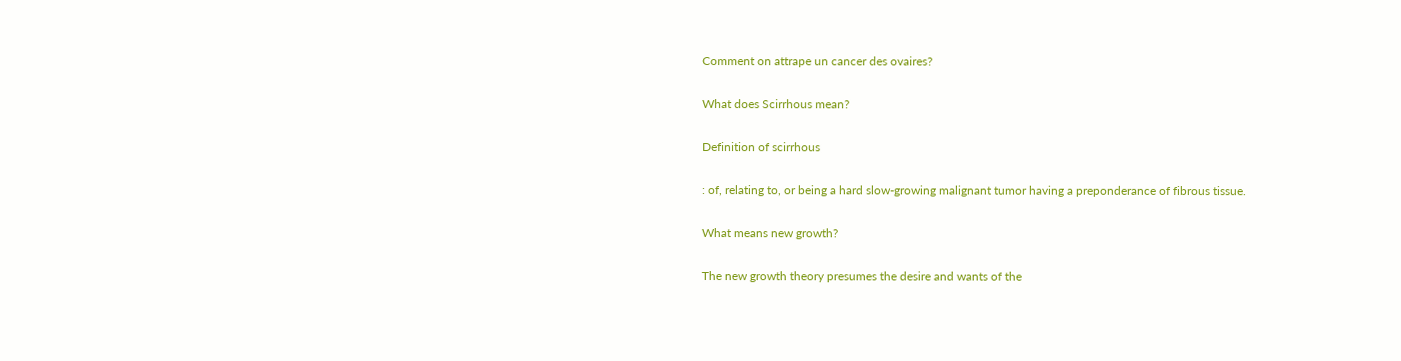Comment on attrape un cancer des ovaires?

What does Scirrhous mean?

Definition of scirrhous

: of, relating to, or being a hard slow-growing malignant tumor having a preponderance of fibrous tissue.

What means new growth?

The new growth theory presumes the desire and wants of the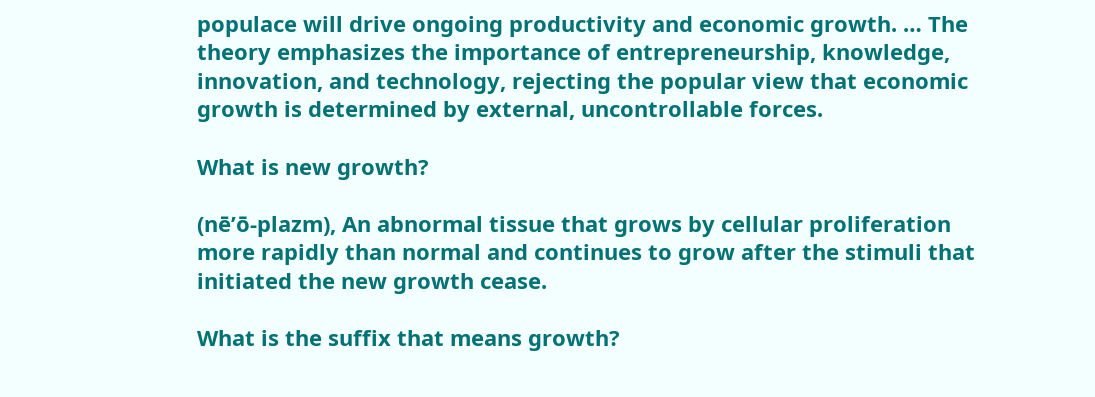populace will drive ongoing productivity and economic growth. … The theory emphasizes the importance of entrepreneurship, knowledge, innovation, and technology, rejecting the popular view that economic growth is determined by external, uncontrollable forces.

What is new growth?

(nē’ō-plazm), An abnormal tissue that grows by cellular proliferation more rapidly than normal and continues to grow after the stimuli that initiated the new growth cease.

What is the suffix that means growth?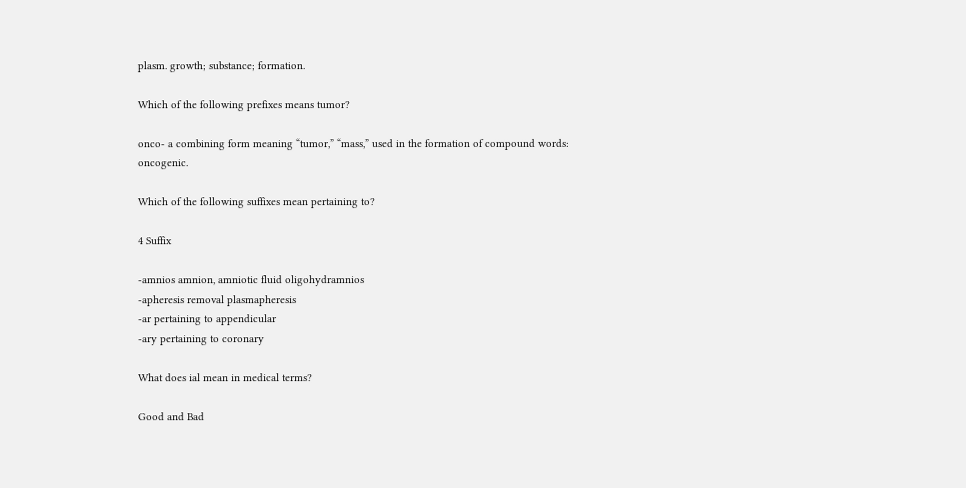plasm. growth; substance; formation.

Which of the following prefixes means tumor?

onco- a combining form meaning “tumor,” “mass,” used in the formation of compound words: oncogenic.

Which of the following suffixes mean pertaining to?

4 Suffix

-amnios amnion, amniotic fluid oligohydramnios
-apheresis removal plasmapheresis
-ar pertaining to appendicular
-ary pertaining to coronary

What does ial mean in medical terms?

Good and Bad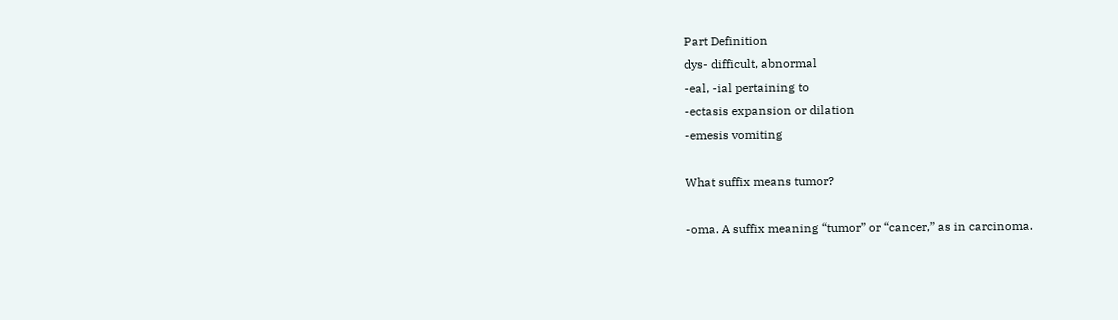Part Definition
dys- difficult, abnormal
-eal, -ial pertaining to
-ectasis expansion or dilation
-emesis vomiting

What suffix means tumor?

-oma. A suffix meaning “tumor” or “cancer,” as in carcinoma.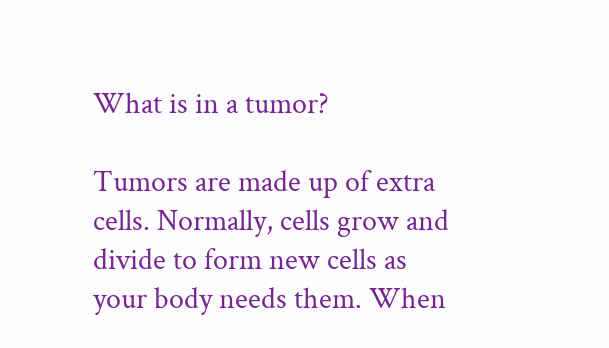What is in a tumor?

Tumors are made up of extra cells. Normally, cells grow and divide to form new cells as your body needs them. When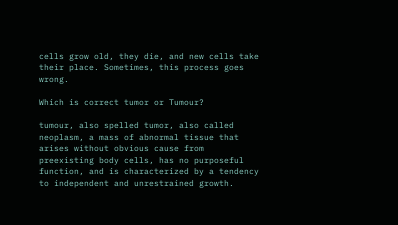cells grow old, they die, and new cells take their place. Sometimes, this process goes wrong.

Which is correct tumor or Tumour?

tumour, also spelled tumor, also called neoplasm, a mass of abnormal tissue that arises without obvious cause from preexisting body cells, has no purposeful function, and is characterized by a tendency to independent and unrestrained growth.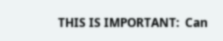THIS IS IMPORTANT:  Can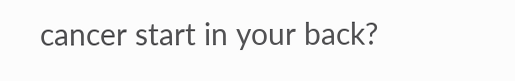cancer start in your back?